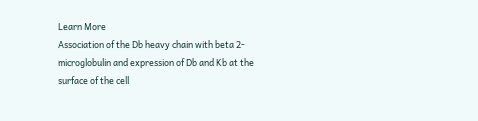Learn More
Association of the Db heavy chain with beta 2-microglobulin and expression of Db and Kb at the surface of the cell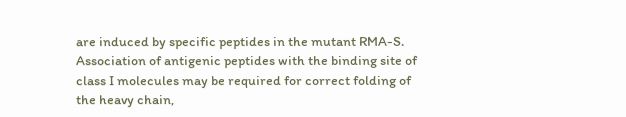are induced by specific peptides in the mutant RMA-S. Association of antigenic peptides with the binding site of class I molecules may be required for correct folding of the heavy chain,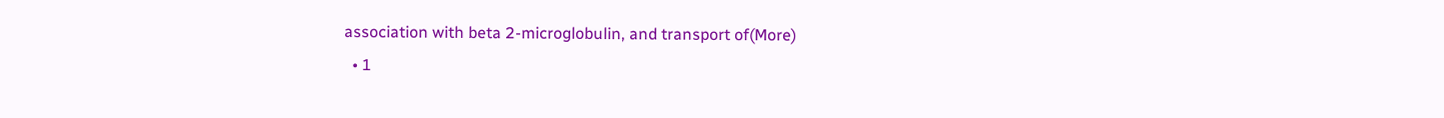association with beta 2-microglobulin, and transport of(More)
  • 1